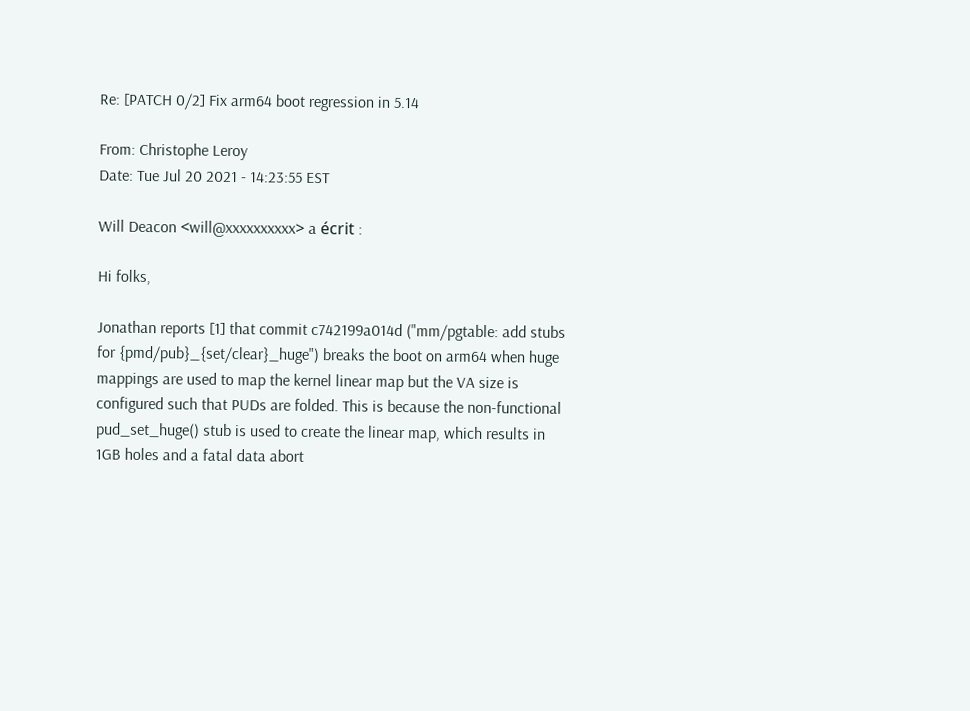Re: [PATCH 0/2] Fix arm64 boot regression in 5.14

From: Christophe Leroy
Date: Tue Jul 20 2021 - 14:23:55 EST

Will Deacon <will@xxxxxxxxxx> a écrit :

Hi folks,

Jonathan reports [1] that commit c742199a014d ("mm/pgtable: add stubs
for {pmd/pub}_{set/clear}_huge") breaks the boot on arm64 when huge
mappings are used to map the kernel linear map but the VA size is
configured such that PUDs are folded. This is because the non-functional
pud_set_huge() stub is used to create the linear map, which results in
1GB holes and a fatal data abort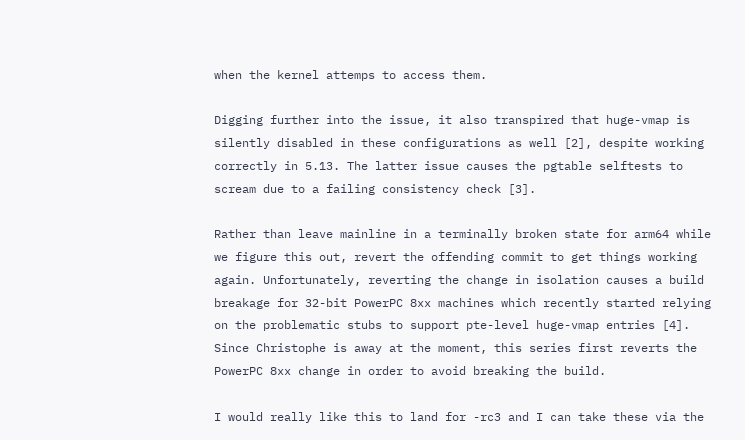when the kernel attemps to access them.

Digging further into the issue, it also transpired that huge-vmap is
silently disabled in these configurations as well [2], despite working
correctly in 5.13. The latter issue causes the pgtable selftests to
scream due to a failing consistency check [3].

Rather than leave mainline in a terminally broken state for arm64 while
we figure this out, revert the offending commit to get things working
again. Unfortunately, reverting the change in isolation causes a build
breakage for 32-bit PowerPC 8xx machines which recently started relying
on the problematic stubs to support pte-level huge-vmap entries [4].
Since Christophe is away at the moment, this series first reverts the
PowerPC 8xx change in order to avoid breaking the build.

I would really like this to land for -rc3 and I can take these via the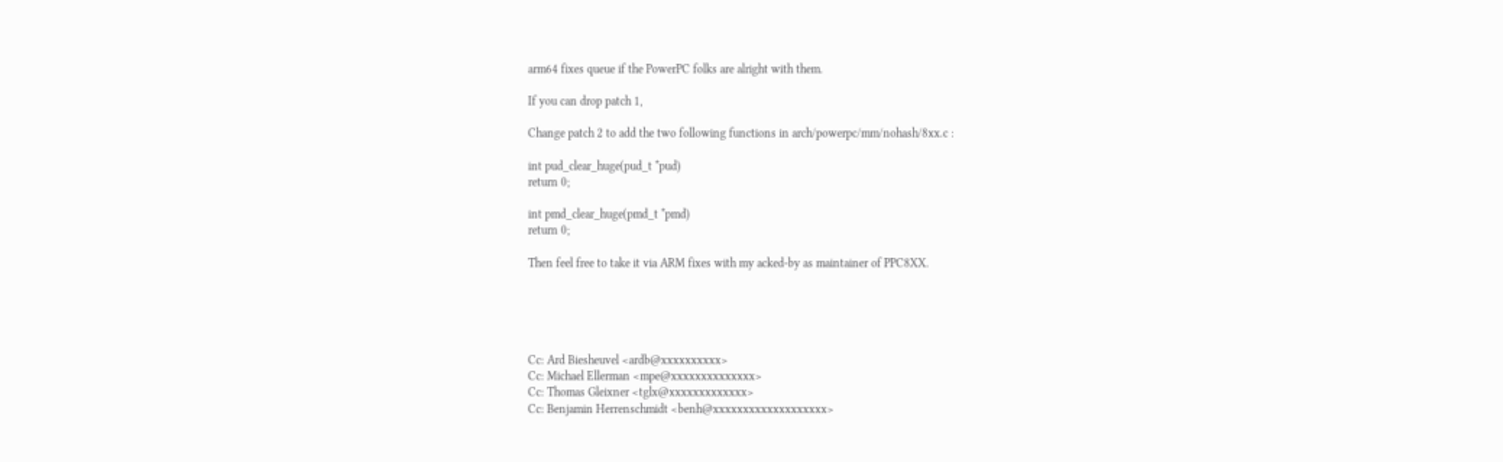arm64 fixes queue if the PowerPC folks are alright with them.

If you can drop patch 1,

Change patch 2 to add the two following functions in arch/powerpc/mm/nohash/8xx.c :

int pud_clear_huge(pud_t *pud)
return 0;

int pmd_clear_huge(pmd_t *pmd)
return 0;

Then feel free to take it via ARM fixes with my acked-by as maintainer of PPC8XX.





Cc: Ard Biesheuvel <ardb@xxxxxxxxxx>
Cc: Michael Ellerman <mpe@xxxxxxxxxxxxxx>
Cc: Thomas Gleixner <tglx@xxxxxxxxxxxxx>
Cc: Benjamin Herrenschmidt <benh@xxxxxxxxxxxxxxxxxxx>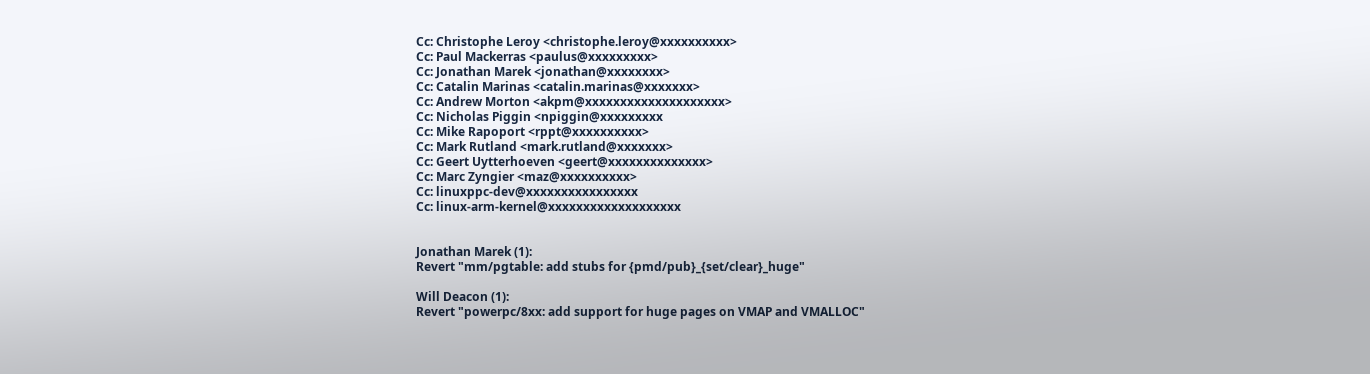Cc: Christophe Leroy <christophe.leroy@xxxxxxxxxx>
Cc: Paul Mackerras <paulus@xxxxxxxxx>
Cc: Jonathan Marek <jonathan@xxxxxxxx>
Cc: Catalin Marinas <catalin.marinas@xxxxxxx>
Cc: Andrew Morton <akpm@xxxxxxxxxxxxxxxxxxxx>
Cc: Nicholas Piggin <npiggin@xxxxxxxxx
Cc: Mike Rapoport <rppt@xxxxxxxxxx>
Cc: Mark Rutland <mark.rutland@xxxxxxx>
Cc: Geert Uytterhoeven <geert@xxxxxxxxxxxxxx>
Cc: Marc Zyngier <maz@xxxxxxxxxx>
Cc: linuxppc-dev@xxxxxxxxxxxxxxxx
Cc: linux-arm-kernel@xxxxxxxxxxxxxxxxxxx


Jonathan Marek (1):
Revert "mm/pgtable: add stubs for {pmd/pub}_{set/clear}_huge"

Will Deacon (1):
Revert "powerpc/8xx: add support for huge pages on VMAP and VMALLOC"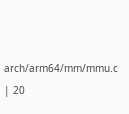arch/arm64/mm/mmu.c | 20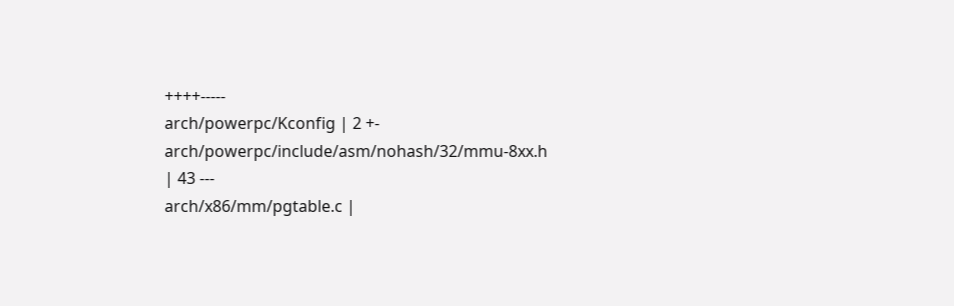++++-----
arch/powerpc/Kconfig | 2 +-
arch/powerpc/include/asm/nohash/32/mmu-8xx.h | 43 ---
arch/x86/mm/pgtable.c |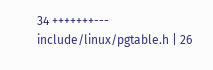34 +++++++---
include/linux/pgtable.h | 26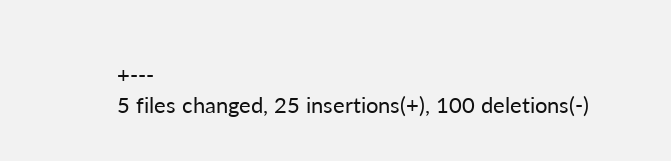+---
5 files changed, 25 insertions(+), 100 deletions(-)